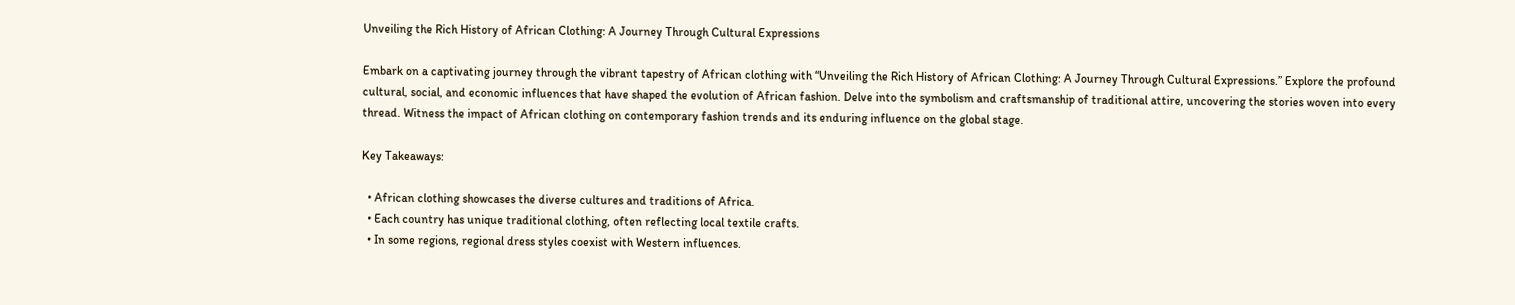Unveiling the Rich History of African Clothing: A Journey Through Cultural Expressions

Embark on a captivating journey through the vibrant tapestry of African clothing with “Unveiling the Rich History of African Clothing: A Journey Through Cultural Expressions.” Explore the profound cultural, social, and economic influences that have shaped the evolution of African fashion. Delve into the symbolism and craftsmanship of traditional attire, uncovering the stories woven into every thread. Witness the impact of African clothing on contemporary fashion trends and its enduring influence on the global stage.

Key Takeaways:

  • African clothing showcases the diverse cultures and traditions of Africa.
  • Each country has unique traditional clothing, often reflecting local textile crafts.
  • In some regions, regional dress styles coexist with Western influences.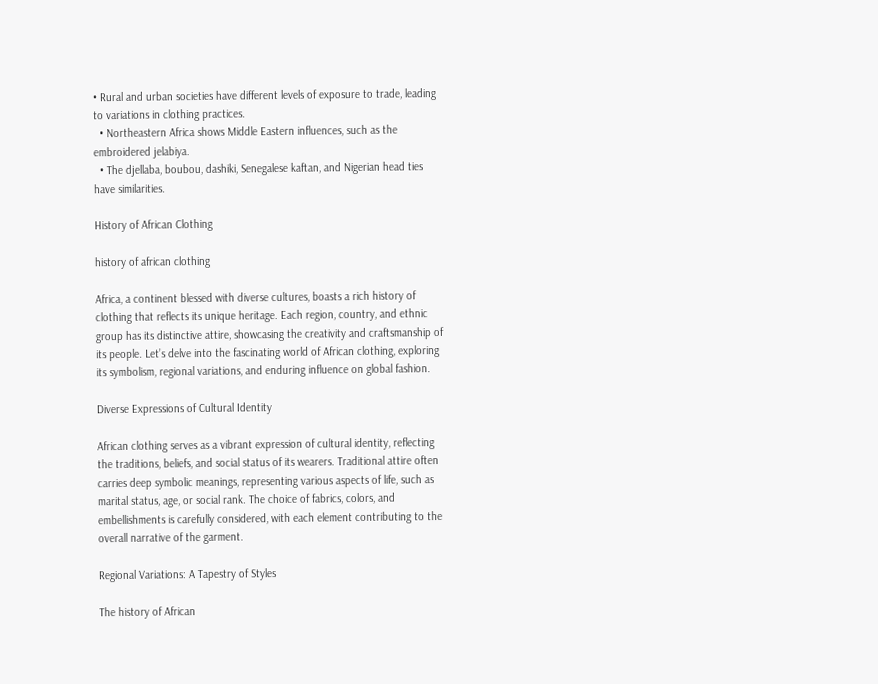• Rural and urban societies have different levels of exposure to trade, leading to variations in clothing practices.
  • Northeastern Africa shows Middle Eastern influences, such as the embroidered jelabiya.
  • The djellaba, boubou, dashiki, Senegalese kaftan, and Nigerian head ties have similarities.

History of African Clothing

history of african clothing

Africa, a continent blessed with diverse cultures, boasts a rich history of clothing that reflects its unique heritage. Each region, country, and ethnic group has its distinctive attire, showcasing the creativity and craftsmanship of its people. Let’s delve into the fascinating world of African clothing, exploring its symbolism, regional variations, and enduring influence on global fashion.

Diverse Expressions of Cultural Identity

African clothing serves as a vibrant expression of cultural identity, reflecting the traditions, beliefs, and social status of its wearers. Traditional attire often carries deep symbolic meanings, representing various aspects of life, such as marital status, age, or social rank. The choice of fabrics, colors, and embellishments is carefully considered, with each element contributing to the overall narrative of the garment.

Regional Variations: A Tapestry of Styles

The history of African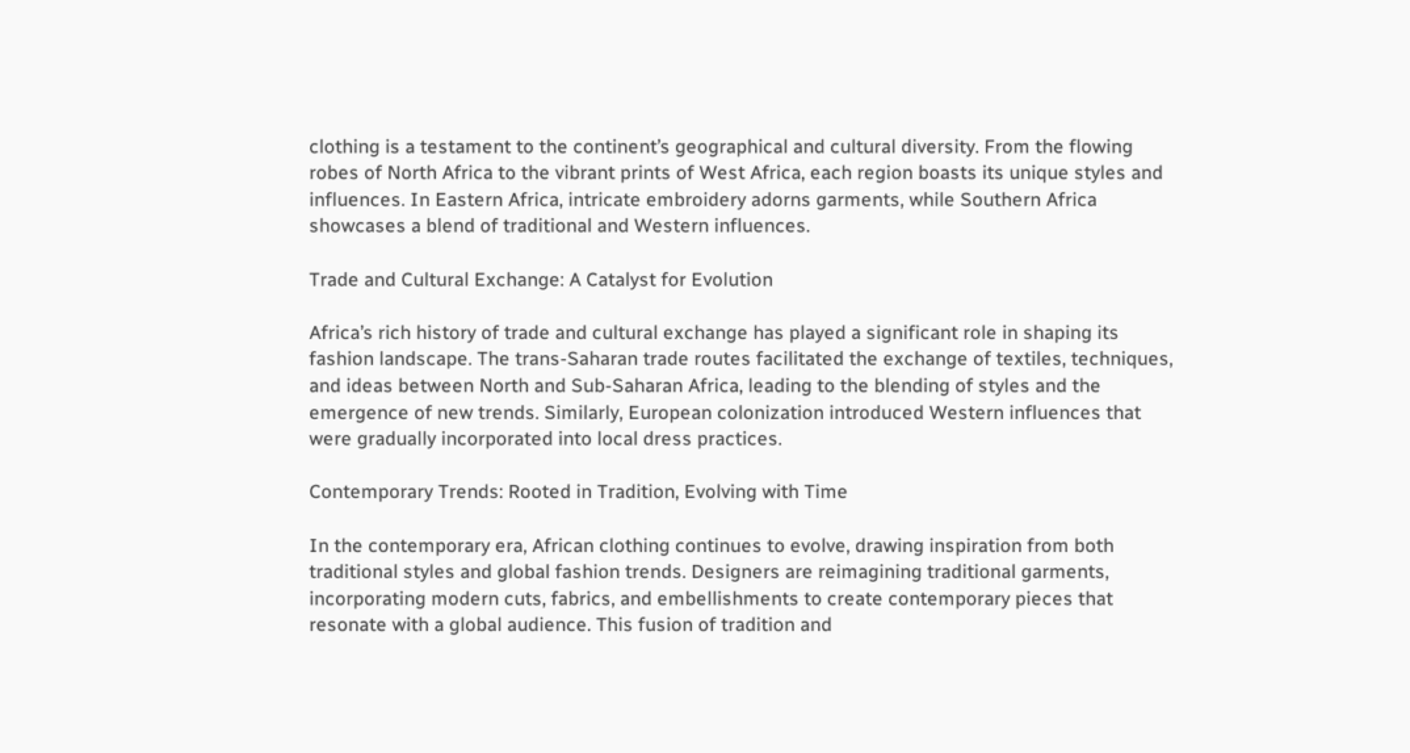clothing is a testament to the continent’s geographical and cultural diversity. From the flowing robes of North Africa to the vibrant prints of West Africa, each region boasts its unique styles and influences. In Eastern Africa, intricate embroidery adorns garments, while Southern Africa showcases a blend of traditional and Western influences.

Trade and Cultural Exchange: A Catalyst for Evolution

Africa’s rich history of trade and cultural exchange has played a significant role in shaping its fashion landscape. The trans-Saharan trade routes facilitated the exchange of textiles, techniques, and ideas between North and Sub-Saharan Africa, leading to the blending of styles and the emergence of new trends. Similarly, European colonization introduced Western influences that were gradually incorporated into local dress practices.

Contemporary Trends: Rooted in Tradition, Evolving with Time

In the contemporary era, African clothing continues to evolve, drawing inspiration from both traditional styles and global fashion trends. Designers are reimagining traditional garments, incorporating modern cuts, fabrics, and embellishments to create contemporary pieces that resonate with a global audience. This fusion of tradition and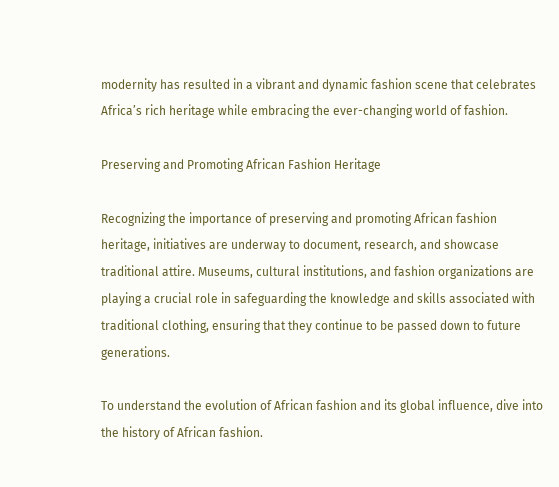modernity has resulted in a vibrant and dynamic fashion scene that celebrates Africa’s rich heritage while embracing the ever-changing world of fashion.

Preserving and Promoting African Fashion Heritage

Recognizing the importance of preserving and promoting African fashion heritage, initiatives are underway to document, research, and showcase traditional attire. Museums, cultural institutions, and fashion organizations are playing a crucial role in safeguarding the knowledge and skills associated with traditional clothing, ensuring that they continue to be passed down to future generations.

To understand the evolution of African fashion and its global influence, dive into the history of African fashion.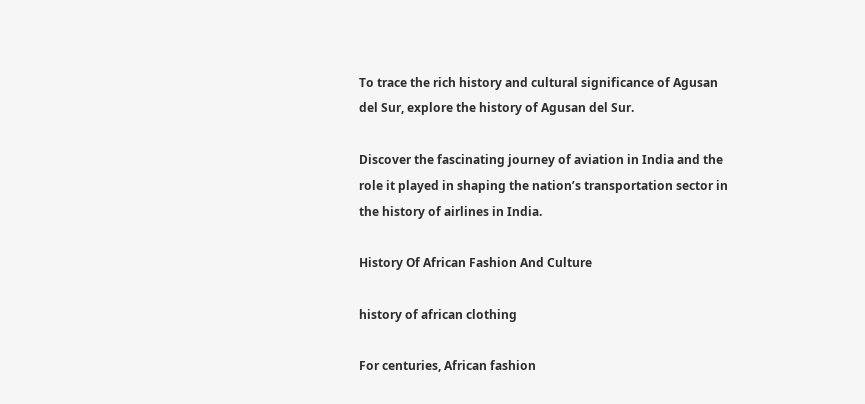To trace the rich history and cultural significance of Agusan del Sur, explore the history of Agusan del Sur.

Discover the fascinating journey of aviation in India and the role it played in shaping the nation’s transportation sector in the history of airlines in India.

History Of African Fashion And Culture

history of african clothing

For centuries, African fashion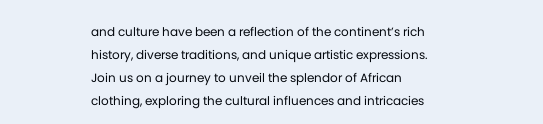and culture have been a reflection of the continent’s rich history, diverse traditions, and unique artistic expressions. Join us on a journey to unveil the splendor of African clothing, exploring the cultural influences and intricacies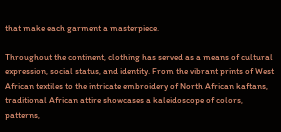that make each garment a masterpiece.

Throughout the continent, clothing has served as a means of cultural expression, social status, and identity. From the vibrant prints of West African textiles to the intricate embroidery of North African kaftans, traditional African attire showcases a kaleidoscope of colors, patterns,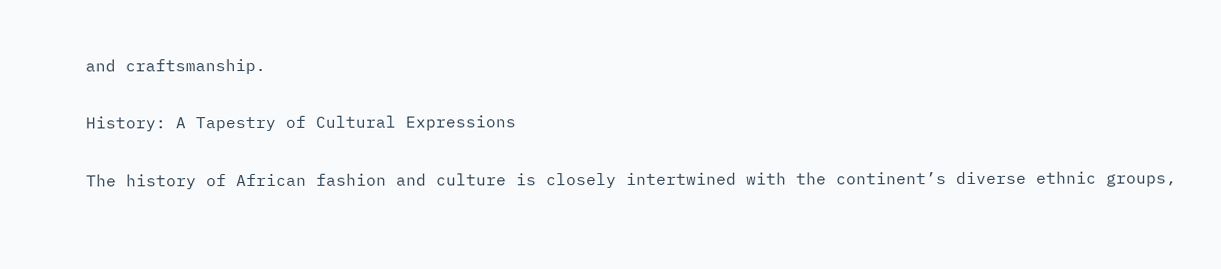and craftsmanship.

History: A Tapestry of Cultural Expressions

The history of African fashion and culture is closely intertwined with the continent’s diverse ethnic groups,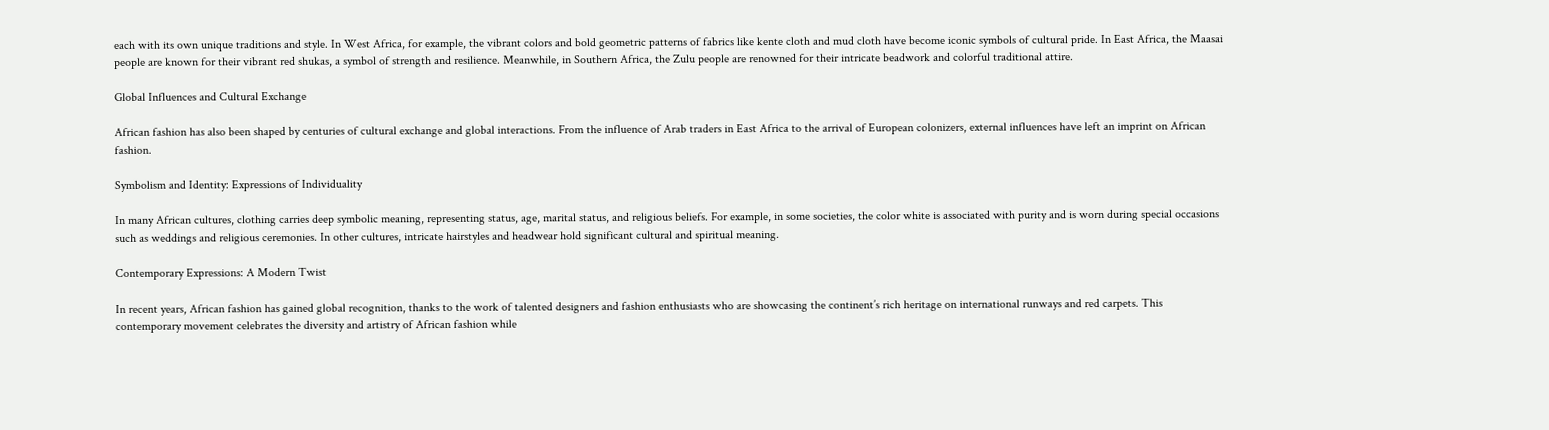each with its own unique traditions and style. In West Africa, for example, the vibrant colors and bold geometric patterns of fabrics like kente cloth and mud cloth have become iconic symbols of cultural pride. In East Africa, the Maasai people are known for their vibrant red shukas, a symbol of strength and resilience. Meanwhile, in Southern Africa, the Zulu people are renowned for their intricate beadwork and colorful traditional attire.

Global Influences and Cultural Exchange

African fashion has also been shaped by centuries of cultural exchange and global interactions. From the influence of Arab traders in East Africa to the arrival of European colonizers, external influences have left an imprint on African fashion.

Symbolism and Identity: Expressions of Individuality

In many African cultures, clothing carries deep symbolic meaning, representing status, age, marital status, and religious beliefs. For example, in some societies, the color white is associated with purity and is worn during special occasions such as weddings and religious ceremonies. In other cultures, intricate hairstyles and headwear hold significant cultural and spiritual meaning.

Contemporary Expressions: A Modern Twist

In recent years, African fashion has gained global recognition, thanks to the work of talented designers and fashion enthusiasts who are showcasing the continent’s rich heritage on international runways and red carpets. This contemporary movement celebrates the diversity and artistry of African fashion while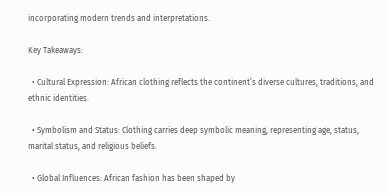incorporating modern trends and interpretations.

Key Takeaways:

  • Cultural Expression: African clothing reflects the continent’s diverse cultures, traditions, and ethnic identities.

  • Symbolism and Status: Clothing carries deep symbolic meaning, representing age, status, marital status, and religious beliefs.

  • Global Influences: African fashion has been shaped by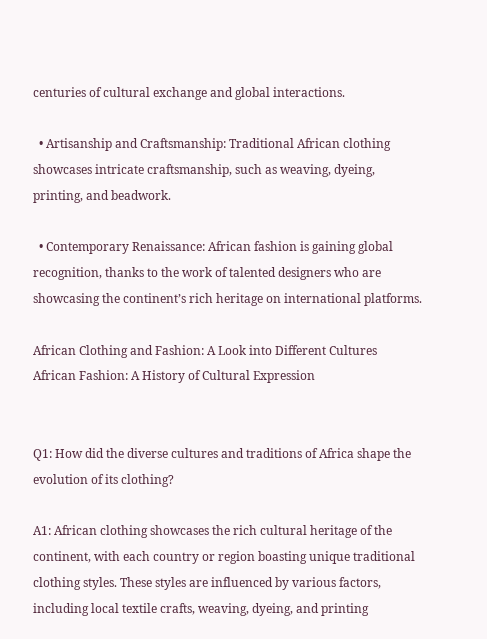centuries of cultural exchange and global interactions.

  • Artisanship and Craftsmanship: Traditional African clothing showcases intricate craftsmanship, such as weaving, dyeing, printing, and beadwork.

  • Contemporary Renaissance: African fashion is gaining global recognition, thanks to the work of talented designers who are showcasing the continent’s rich heritage on international platforms.

African Clothing and Fashion: A Look into Different Cultures
African Fashion: A History of Cultural Expression


Q1: How did the diverse cultures and traditions of Africa shape the evolution of its clothing?

A1: African clothing showcases the rich cultural heritage of the continent, with each country or region boasting unique traditional clothing styles. These styles are influenced by various factors, including local textile crafts, weaving, dyeing, and printing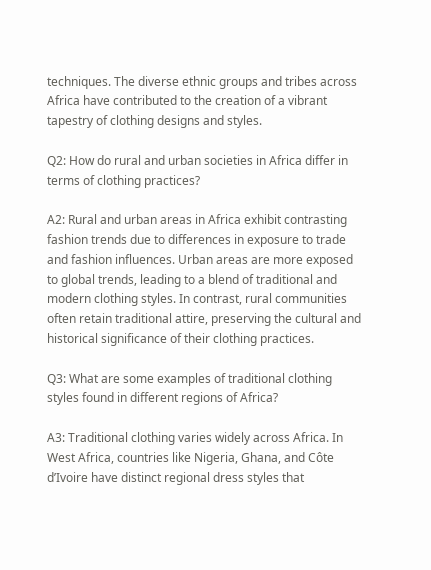techniques. The diverse ethnic groups and tribes across Africa have contributed to the creation of a vibrant tapestry of clothing designs and styles.

Q2: How do rural and urban societies in Africa differ in terms of clothing practices?

A2: Rural and urban areas in Africa exhibit contrasting fashion trends due to differences in exposure to trade and fashion influences. Urban areas are more exposed to global trends, leading to a blend of traditional and modern clothing styles. In contrast, rural communities often retain traditional attire, preserving the cultural and historical significance of their clothing practices.

Q3: What are some examples of traditional clothing styles found in different regions of Africa?

A3: Traditional clothing varies widely across Africa. In West Africa, countries like Nigeria, Ghana, and Côte d’Ivoire have distinct regional dress styles that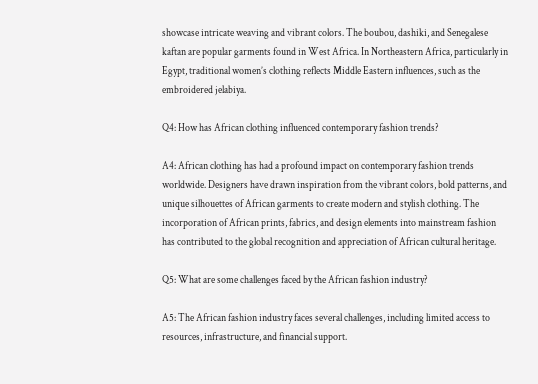showcase intricate weaving and vibrant colors. The boubou, dashiki, and Senegalese kaftan are popular garments found in West Africa. In Northeastern Africa, particularly in Egypt, traditional women’s clothing reflects Middle Eastern influences, such as the embroidered jelabiya.

Q4: How has African clothing influenced contemporary fashion trends?

A4: African clothing has had a profound impact on contemporary fashion trends worldwide. Designers have drawn inspiration from the vibrant colors, bold patterns, and unique silhouettes of African garments to create modern and stylish clothing. The incorporation of African prints, fabrics, and design elements into mainstream fashion has contributed to the global recognition and appreciation of African cultural heritage.

Q5: What are some challenges faced by the African fashion industry?

A5: The African fashion industry faces several challenges, including limited access to resources, infrastructure, and financial support.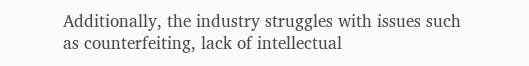Additionally, the industry struggles with issues such as counterfeiting, lack of intellectual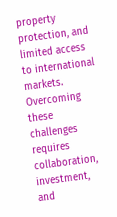property protection, and limited access to international markets. Overcoming these challenges requires collaboration, investment, and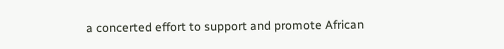a concerted effort to support and promote African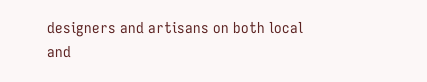designers and artisans on both local and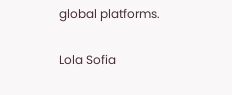global platforms.

Lola Sofia